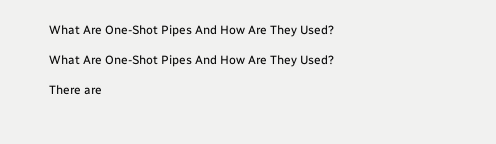What Are One-Shot Pipes And How Are They Used?

What Are One-Shot Pipes And How Are They Used?

There are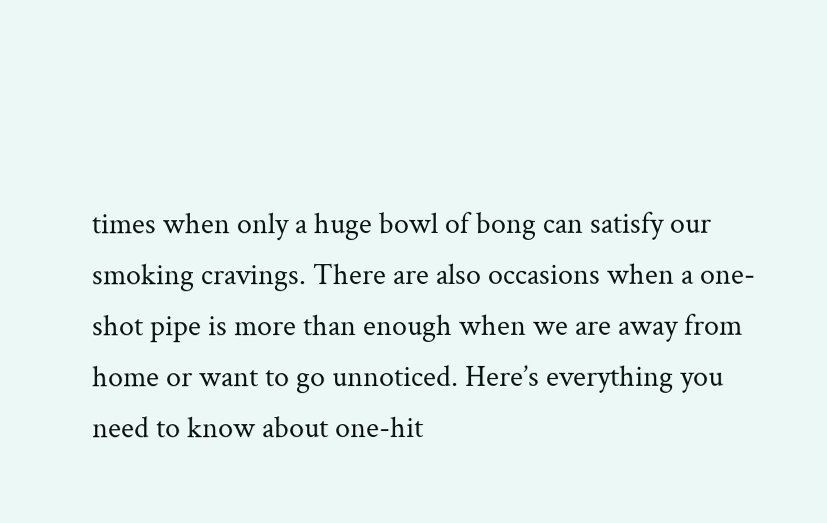times when only a huge bowl of bong can satisfy our smoking cravings. There are also occasions when a one-shot pipe is more than enough when we are away from home or want to go unnoticed. Here’s everything you need to know about one-hit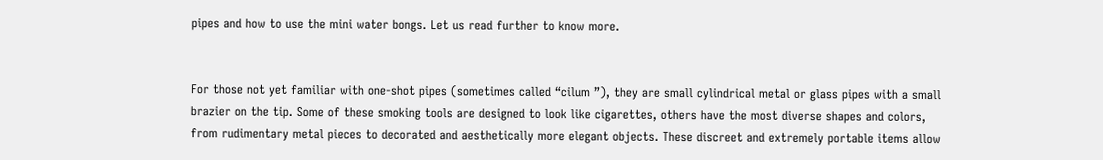pipes and how to use the mini water bongs. Let us read further to know more.


For those not yet familiar with one-shot pipes (sometimes called “cilum ”), they are small cylindrical metal or glass pipes with a small brazier on the tip. Some of these smoking tools are designed to look like cigarettes, others have the most diverse shapes and colors, from rudimentary metal pieces to decorated and aesthetically more elegant objects. These discreet and extremely portable items allow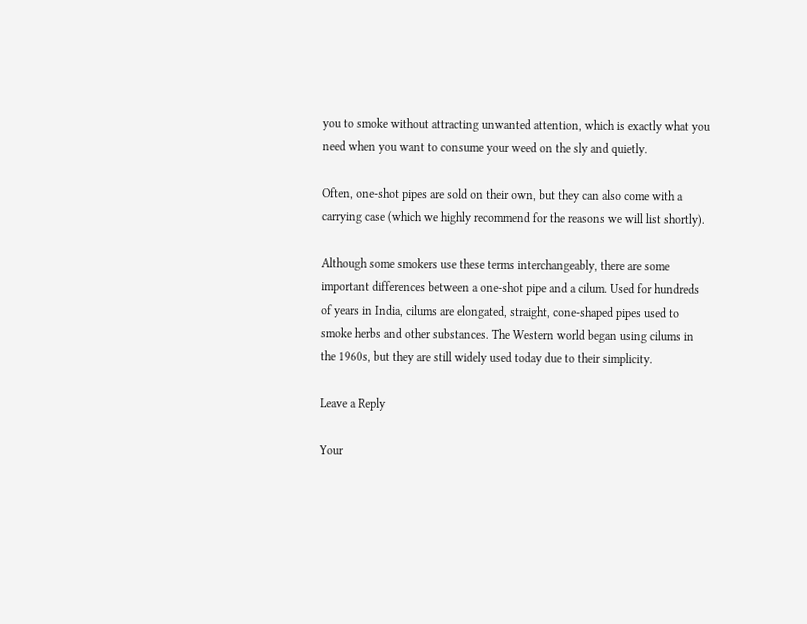you to smoke without attracting unwanted attention, which is exactly what you need when you want to consume your weed on the sly and quietly.

Often, one-shot pipes are sold on their own, but they can also come with a carrying case (which we highly recommend for the reasons we will list shortly).

Although some smokers use these terms interchangeably, there are some important differences between a one-shot pipe and a cilum. Used for hundreds of years in India, cilums are elongated, straight, cone-shaped pipes used to smoke herbs and other substances. The Western world began using cilums in the 1960s, but they are still widely used today due to their simplicity.

Leave a Reply

Your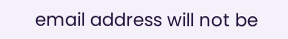email address will not be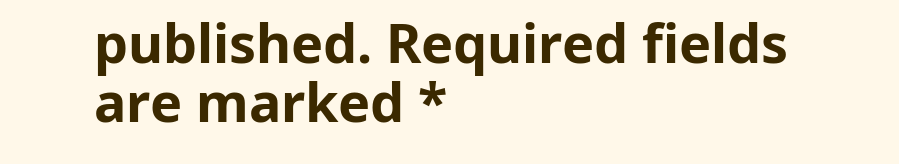published. Required fields are marked *